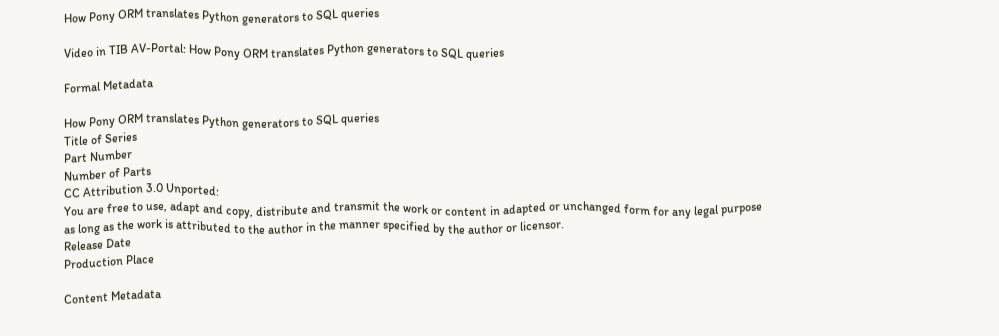How Pony ORM translates Python generators to SQL queries

Video in TIB AV-Portal: How Pony ORM translates Python generators to SQL queries

Formal Metadata

How Pony ORM translates Python generators to SQL queries
Title of Series
Part Number
Number of Parts
CC Attribution 3.0 Unported:
You are free to use, adapt and copy, distribute and transmit the work or content in adapted or unchanged form for any legal purpose as long as the work is attributed to the author in the manner specified by the author or licensor.
Release Date
Production Place

Content Metadata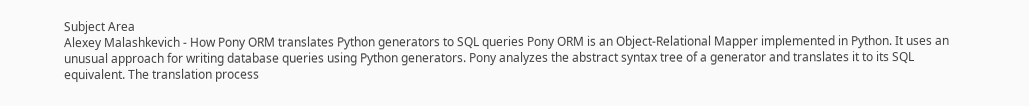Subject Area
Alexey Malashkevich - How Pony ORM translates Python generators to SQL queries Pony ORM is an Object-Relational Mapper implemented in Python. It uses an unusual approach for writing database queries using Python generators. Pony analyzes the abstract syntax tree of a generator and translates it to its SQL equivalent. The translation process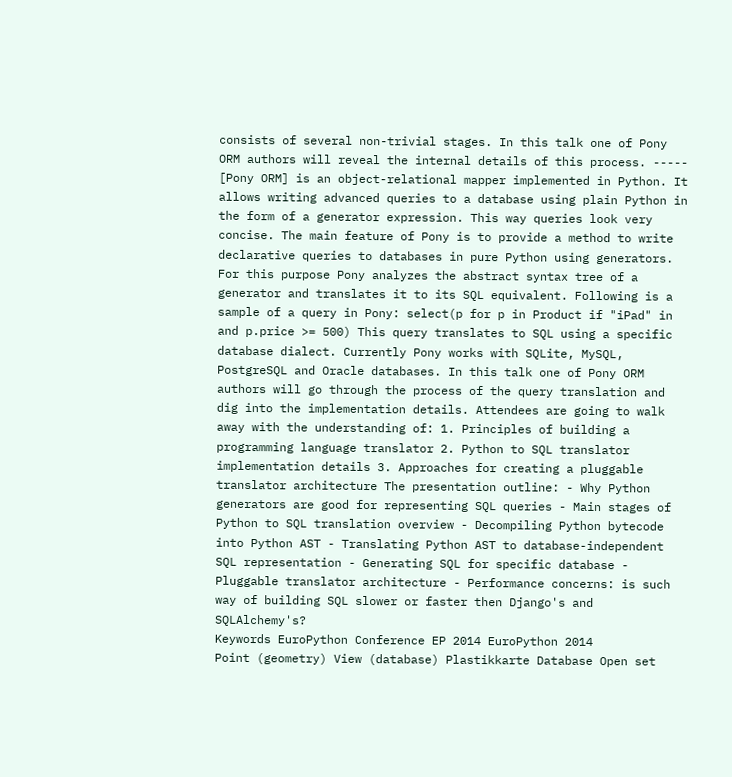consists of several non-trivial stages. In this talk one of Pony ORM authors will reveal the internal details of this process. ----- [Pony ORM] is an object-relational mapper implemented in Python. It allows writing advanced queries to a database using plain Python in the form of a generator expression. This way queries look very concise. The main feature of Pony is to provide a method to write declarative queries to databases in pure Python using generators. For this purpose Pony analyzes the abstract syntax tree of a generator and translates it to its SQL equivalent. Following is a sample of a query in Pony: select(p for p in Product if "iPad" in and p.price >= 500) This query translates to SQL using a specific database dialect. Currently Pony works with SQLite, MySQL, PostgreSQL and Oracle databases. In this talk one of Pony ORM authors will go through the process of the query translation and dig into the implementation details. Attendees are going to walk away with the understanding of: 1. Principles of building a programming language translator 2. Python to SQL translator implementation details 3. Approaches for creating a pluggable translator architecture The presentation outline: - Why Python generators are good for representing SQL queries - Main stages of Python to SQL translation overview - Decompiling Python bytecode into Python AST - Translating Python AST to database-independent SQL representation - Generating SQL for specific database - Pluggable translator architecture - Performance concerns: is such way of building SQL slower or faster then Django's and SQLAlchemy's?
Keywords EuroPython Conference EP 2014 EuroPython 2014
Point (geometry) View (database) Plastikkarte Database Open set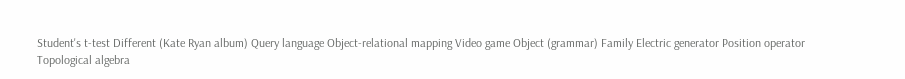Student's t-test Different (Kate Ryan album) Query language Object-relational mapping Video game Object (grammar) Family Electric generator Position operator
Topological algebra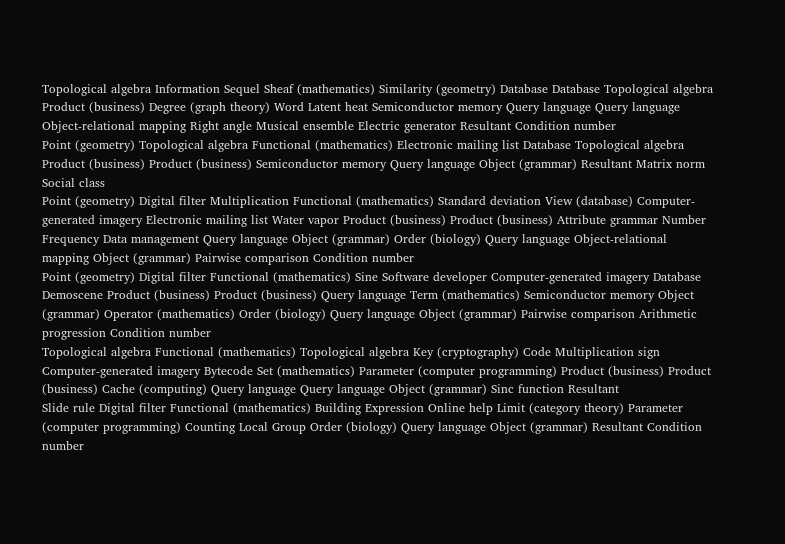Topological algebra Information Sequel Sheaf (mathematics) Similarity (geometry) Database Database Topological algebra Product (business) Degree (graph theory) Word Latent heat Semiconductor memory Query language Query language Object-relational mapping Right angle Musical ensemble Electric generator Resultant Condition number
Point (geometry) Topological algebra Functional (mathematics) Electronic mailing list Database Topological algebra Product (business) Product (business) Semiconductor memory Query language Object (grammar) Resultant Matrix norm Social class
Point (geometry) Digital filter Multiplication Functional (mathematics) Standard deviation View (database) Computer-generated imagery Electronic mailing list Water vapor Product (business) Product (business) Attribute grammar Number Frequency Data management Query language Object (grammar) Order (biology) Query language Object-relational mapping Object (grammar) Pairwise comparison Condition number
Point (geometry) Digital filter Functional (mathematics) Sine Software developer Computer-generated imagery Database Demoscene Product (business) Product (business) Query language Term (mathematics) Semiconductor memory Object (grammar) Operator (mathematics) Order (biology) Query language Object (grammar) Pairwise comparison Arithmetic progression Condition number
Topological algebra Functional (mathematics) Topological algebra Key (cryptography) Code Multiplication sign Computer-generated imagery Bytecode Set (mathematics) Parameter (computer programming) Product (business) Product (business) Cache (computing) Query language Query language Object (grammar) Sinc function Resultant
Slide rule Digital filter Functional (mathematics) Building Expression Online help Limit (category theory) Parameter (computer programming) Counting Local Group Order (biology) Query language Object (grammar) Resultant Condition number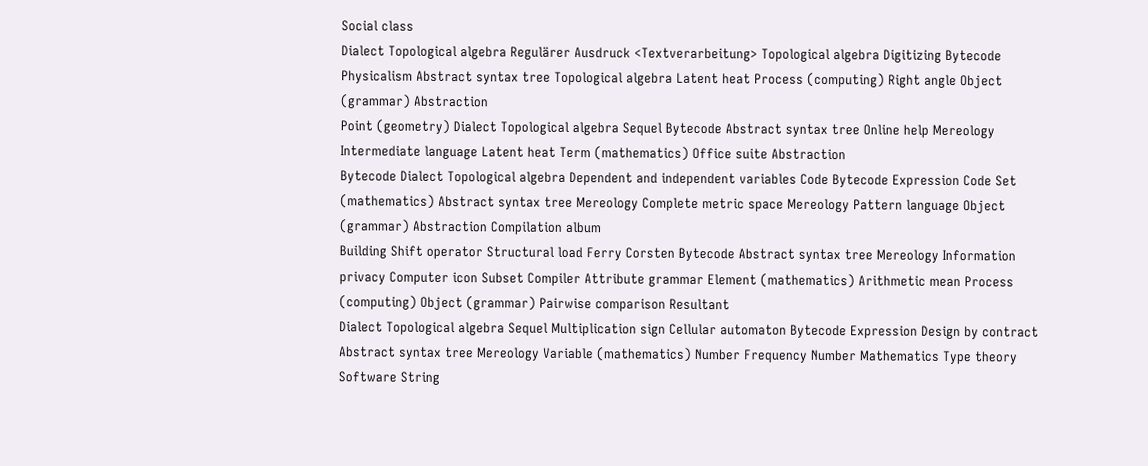Social class
Dialect Topological algebra Regulärer Ausdruck <Textverarbeitung> Topological algebra Digitizing Bytecode Physicalism Abstract syntax tree Topological algebra Latent heat Process (computing) Right angle Object (grammar) Abstraction
Point (geometry) Dialect Topological algebra Sequel Bytecode Abstract syntax tree Online help Mereology Intermediate language Latent heat Term (mathematics) Office suite Abstraction
Bytecode Dialect Topological algebra Dependent and independent variables Code Bytecode Expression Code Set (mathematics) Abstract syntax tree Mereology Complete metric space Mereology Pattern language Object (grammar) Abstraction Compilation album
Building Shift operator Structural load Ferry Corsten Bytecode Abstract syntax tree Mereology Information privacy Computer icon Subset Compiler Attribute grammar Element (mathematics) Arithmetic mean Process (computing) Object (grammar) Pairwise comparison Resultant
Dialect Topological algebra Sequel Multiplication sign Cellular automaton Bytecode Expression Design by contract Abstract syntax tree Mereology Variable (mathematics) Number Frequency Number Mathematics Type theory Software String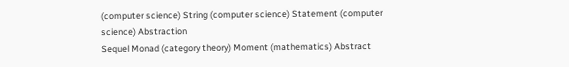(computer science) String (computer science) Statement (computer science) Abstraction
Sequel Monad (category theory) Moment (mathematics) Abstract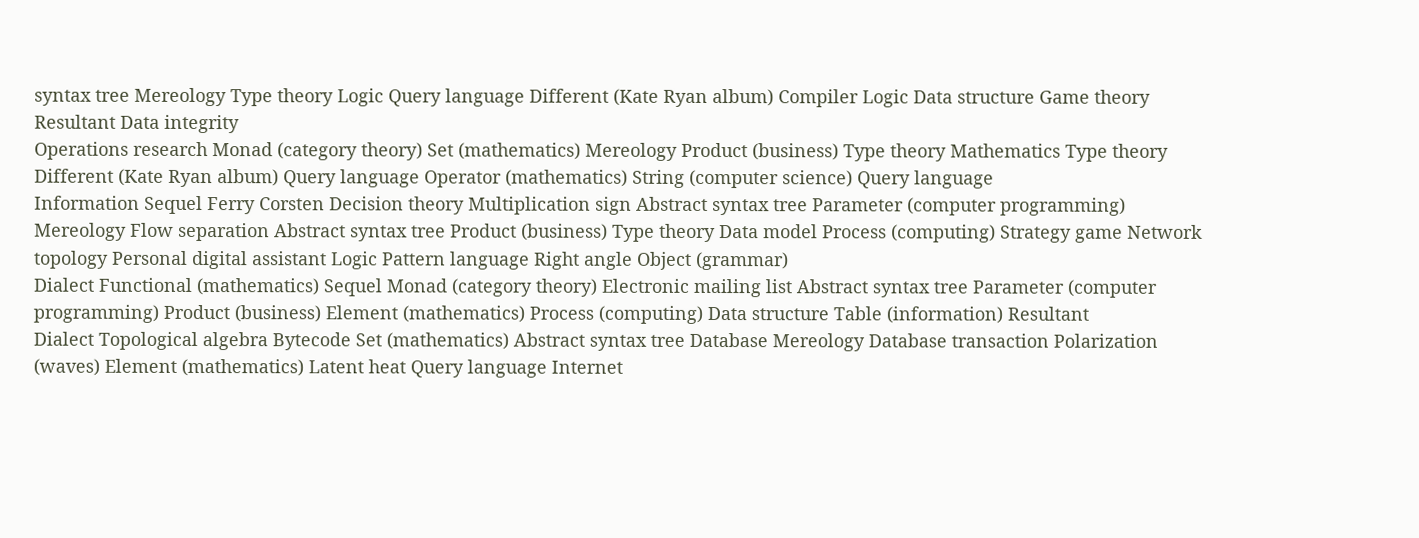syntax tree Mereology Type theory Logic Query language Different (Kate Ryan album) Compiler Logic Data structure Game theory Resultant Data integrity
Operations research Monad (category theory) Set (mathematics) Mereology Product (business) Type theory Mathematics Type theory Different (Kate Ryan album) Query language Operator (mathematics) String (computer science) Query language
Information Sequel Ferry Corsten Decision theory Multiplication sign Abstract syntax tree Parameter (computer programming) Mereology Flow separation Abstract syntax tree Product (business) Type theory Data model Process (computing) Strategy game Network topology Personal digital assistant Logic Pattern language Right angle Object (grammar)
Dialect Functional (mathematics) Sequel Monad (category theory) Electronic mailing list Abstract syntax tree Parameter (computer programming) Product (business) Element (mathematics) Process (computing) Data structure Table (information) Resultant
Dialect Topological algebra Bytecode Set (mathematics) Abstract syntax tree Database Mereology Database transaction Polarization (waves) Element (mathematics) Latent heat Query language Internet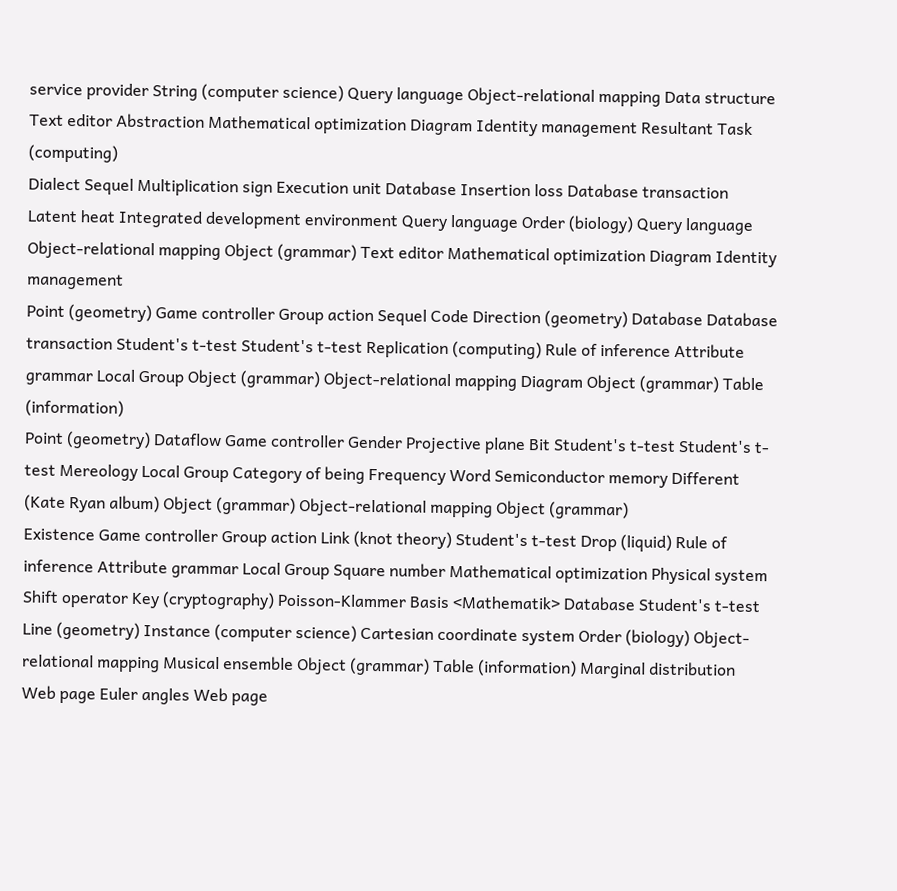service provider String (computer science) Query language Object-relational mapping Data structure Text editor Abstraction Mathematical optimization Diagram Identity management Resultant Task (computing)
Dialect Sequel Multiplication sign Execution unit Database Insertion loss Database transaction Latent heat Integrated development environment Query language Order (biology) Query language Object-relational mapping Object (grammar) Text editor Mathematical optimization Diagram Identity management
Point (geometry) Game controller Group action Sequel Code Direction (geometry) Database Database transaction Student's t-test Student's t-test Replication (computing) Rule of inference Attribute grammar Local Group Object (grammar) Object-relational mapping Diagram Object (grammar) Table (information)
Point (geometry) Dataflow Game controller Gender Projective plane Bit Student's t-test Student's t-test Mereology Local Group Category of being Frequency Word Semiconductor memory Different (Kate Ryan album) Object (grammar) Object-relational mapping Object (grammar)
Existence Game controller Group action Link (knot theory) Student's t-test Drop (liquid) Rule of inference Attribute grammar Local Group Square number Mathematical optimization Physical system Shift operator Key (cryptography) Poisson-Klammer Basis <Mathematik> Database Student's t-test Line (geometry) Instance (computer science) Cartesian coordinate system Order (biology) Object-relational mapping Musical ensemble Object (grammar) Table (information) Marginal distribution
Web page Euler angles Web page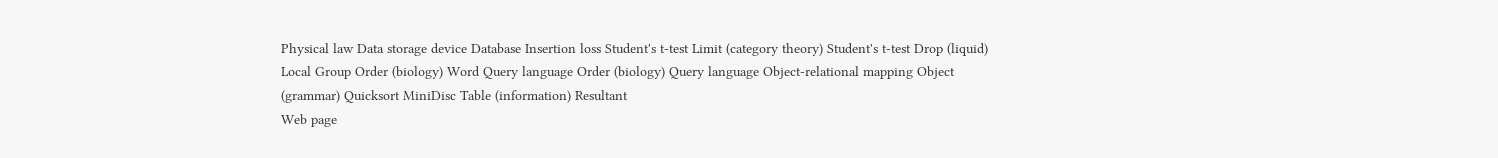Physical law Data storage device Database Insertion loss Student's t-test Limit (category theory) Student's t-test Drop (liquid) Local Group Order (biology) Word Query language Order (biology) Query language Object-relational mapping Object (grammar) Quicksort MiniDisc Table (information) Resultant
Web page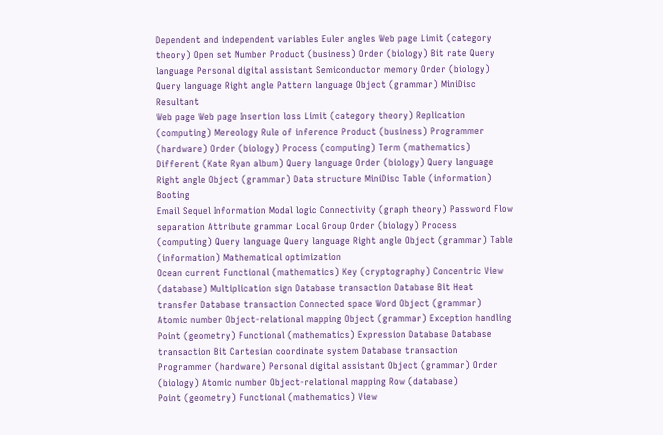Dependent and independent variables Euler angles Web page Limit (category theory) Open set Number Product (business) Order (biology) Bit rate Query language Personal digital assistant Semiconductor memory Order (biology) Query language Right angle Pattern language Object (grammar) MiniDisc Resultant
Web page Web page Insertion loss Limit (category theory) Replication (computing) Mereology Rule of inference Product (business) Programmer (hardware) Order (biology) Process (computing) Term (mathematics) Different (Kate Ryan album) Query language Order (biology) Query language Right angle Object (grammar) Data structure MiniDisc Table (information) Booting
Email Sequel Information Modal logic Connectivity (graph theory) Password Flow separation Attribute grammar Local Group Order (biology) Process (computing) Query language Query language Right angle Object (grammar) Table (information) Mathematical optimization
Ocean current Functional (mathematics) Key (cryptography) Concentric View (database) Multiplication sign Database transaction Database Bit Heat transfer Database transaction Connected space Word Object (grammar) Atomic number Object-relational mapping Object (grammar) Exception handling
Point (geometry) Functional (mathematics) Expression Database Database transaction Bit Cartesian coordinate system Database transaction Programmer (hardware) Personal digital assistant Object (grammar) Order (biology) Atomic number Object-relational mapping Row (database)
Point (geometry) Functional (mathematics) View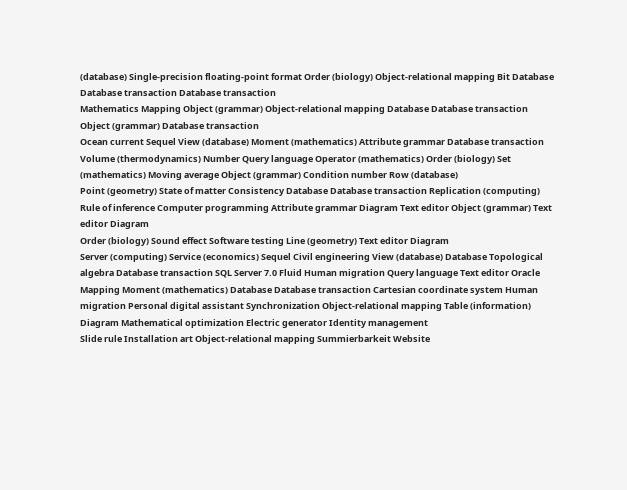(database) Single-precision floating-point format Order (biology) Object-relational mapping Bit Database Database transaction Database transaction
Mathematics Mapping Object (grammar) Object-relational mapping Database Database transaction Object (grammar) Database transaction
Ocean current Sequel View (database) Moment (mathematics) Attribute grammar Database transaction Volume (thermodynamics) Number Query language Operator (mathematics) Order (biology) Set (mathematics) Moving average Object (grammar) Condition number Row (database)
Point (geometry) State of matter Consistency Database Database transaction Replication (computing) Rule of inference Computer programming Attribute grammar Diagram Text editor Object (grammar) Text editor Diagram
Order (biology) Sound effect Software testing Line (geometry) Text editor Diagram
Server (computing) Service (economics) Sequel Civil engineering View (database) Database Topological algebra Database transaction SQL Server 7.0 Fluid Human migration Query language Text editor Oracle Mapping Moment (mathematics) Database Database transaction Cartesian coordinate system Human migration Personal digital assistant Synchronization Object-relational mapping Table (information) Diagram Mathematical optimization Electric generator Identity management
Slide rule Installation art Object-relational mapping Summierbarkeit Website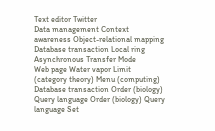Text editor Twitter
Data management Context awareness Object-relational mapping Database transaction Local ring Asynchronous Transfer Mode
Web page Water vapor Limit (category theory) Menu (computing) Database transaction Order (biology) Query language Order (biology) Query language Set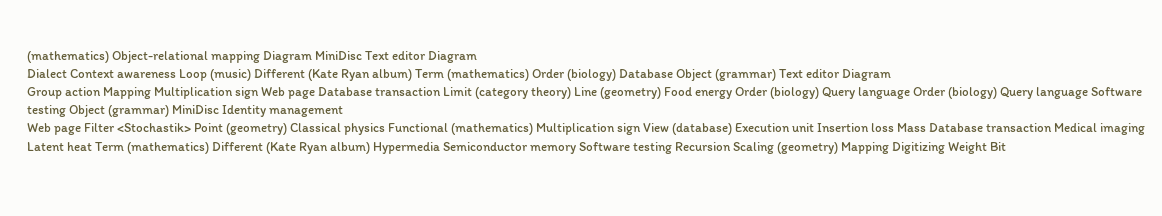(mathematics) Object-relational mapping Diagram MiniDisc Text editor Diagram
Dialect Context awareness Loop (music) Different (Kate Ryan album) Term (mathematics) Order (biology) Database Object (grammar) Text editor Diagram
Group action Mapping Multiplication sign Web page Database transaction Limit (category theory) Line (geometry) Food energy Order (biology) Query language Order (biology) Query language Software testing Object (grammar) MiniDisc Identity management
Web page Filter <Stochastik> Point (geometry) Classical physics Functional (mathematics) Multiplication sign View (database) Execution unit Insertion loss Mass Database transaction Medical imaging Latent heat Term (mathematics) Different (Kate Ryan album) Hypermedia Semiconductor memory Software testing Recursion Scaling (geometry) Mapping Digitizing Weight Bit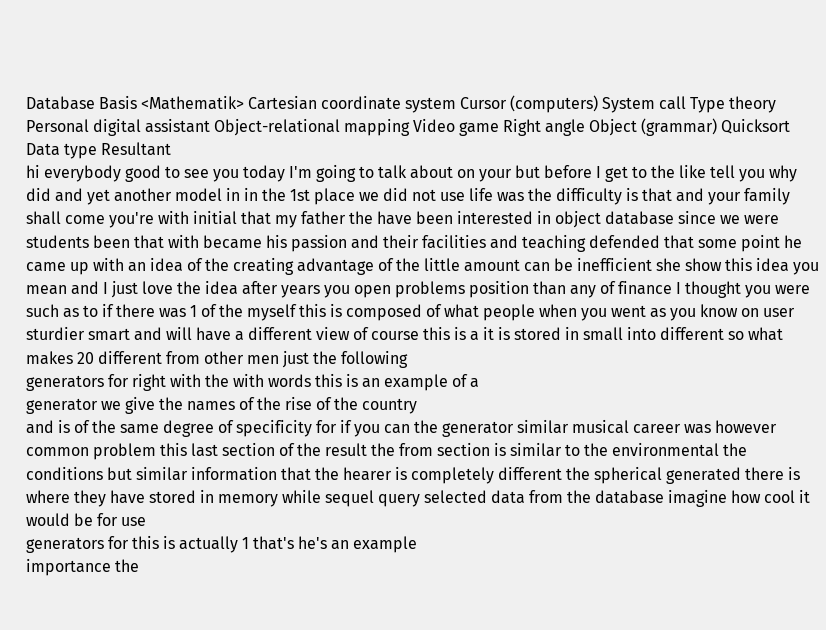Database Basis <Mathematik> Cartesian coordinate system Cursor (computers) System call Type theory Personal digital assistant Object-relational mapping Video game Right angle Object (grammar) Quicksort Data type Resultant
hi everybody good to see you today I'm going to talk about on your but before I get to the like tell you why did and yet another model in in the 1st place we did not use life was the difficulty is that and your family shall come you're with initial that my father the have been interested in object database since we were students been that with became his passion and their facilities and teaching defended that some point he came up with an idea of the creating advantage of the little amount can be inefficient she show this idea you mean and I just love the idea after years you open problems position than any of finance I thought you were such as to if there was 1 of the myself this is composed of what people when you went as you know on user sturdier smart and will have a different view of course this is a it is stored in small into different so what makes 20 different from other men just the following
generators for right with the with words this is an example of a
generator we give the names of the rise of the country
and is of the same degree of specificity for if you can the generator similar musical career was however common problem this last section of the result the from section is similar to the environmental the conditions but similar information that the hearer is completely different the spherical generated there is where they have stored in memory while sequel query selected data from the database imagine how cool it would be for use
generators for this is actually 1 that's he's an example
importance the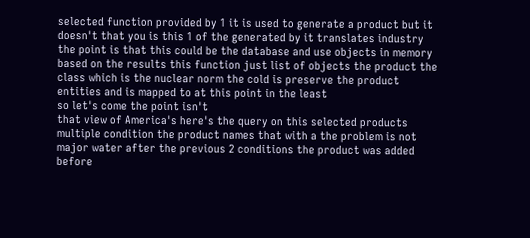selected function provided by 1 it is used to generate a product but it doesn't that you is this 1 of the generated by it translates industry the point is that this could be the database and use objects in memory based on the results this function just list of objects the product the class which is the nuclear norm the cold is preserve the product entities and is mapped to at this point in the least
so let's come the point isn't
that view of America's here's the query on this selected products multiple condition the product names that with a the problem is not major water after the previous 2 conditions the product was added before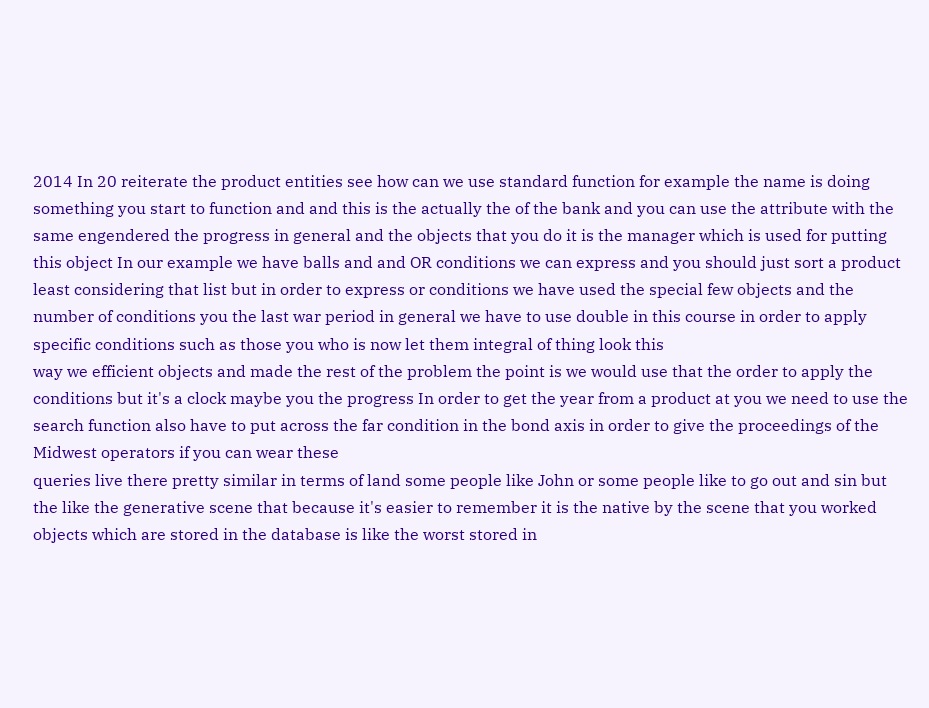2014 In 20 reiterate the product entities see how can we use standard function for example the name is doing something you start to function and and this is the actually the of the bank and you can use the attribute with the same engendered the progress in general and the objects that you do it is the manager which is used for putting this object In our example we have balls and and OR conditions we can express and you should just sort a product least considering that list but in order to express or conditions we have used the special few objects and the number of conditions you the last war period in general we have to use double in this course in order to apply specific conditions such as those you who is now let them integral of thing look this
way we efficient objects and made the rest of the problem the point is we would use that the order to apply the conditions but it's a clock maybe you the progress In order to get the year from a product at you we need to use the search function also have to put across the far condition in the bond axis in order to give the proceedings of the Midwest operators if you can wear these
queries live there pretty similar in terms of land some people like John or some people like to go out and sin but the like the generative scene that because it's easier to remember it is the native by the scene that you worked objects which are stored in the database is like the worst stored in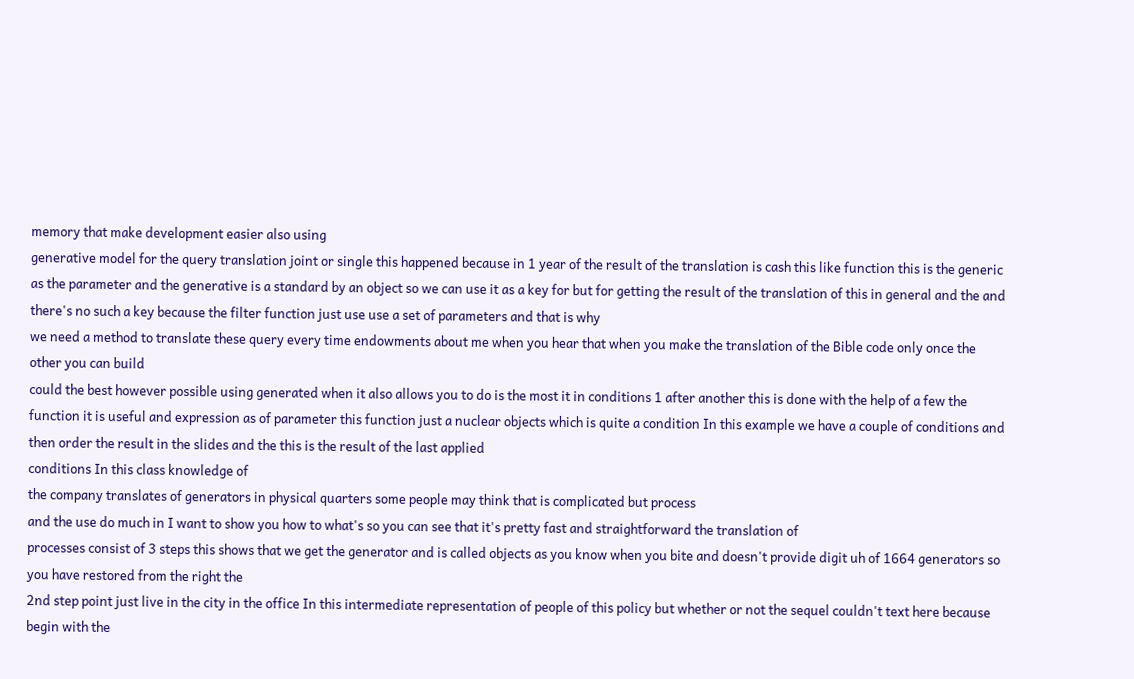memory that make development easier also using
generative model for the query translation joint or single this happened because in 1 year of the result of the translation is cash this like function this is the generic as the parameter and the generative is a standard by an object so we can use it as a key for but for getting the result of the translation of this in general and the and there's no such a key because the filter function just use use a set of parameters and that is why
we need a method to translate these query every time endowments about me when you hear that when you make the translation of the Bible code only once the other you can build
could the best however possible using generated when it also allows you to do is the most it in conditions 1 after another this is done with the help of a few the function it is useful and expression as of parameter this function just a nuclear objects which is quite a condition In this example we have a couple of conditions and then order the result in the slides and the this is the result of the last applied
conditions In this class knowledge of
the company translates of generators in physical quarters some people may think that is complicated but process
and the use do much in I want to show you how to what's so you can see that it's pretty fast and straightforward the translation of
processes consist of 3 steps this shows that we get the generator and is called objects as you know when you bite and doesn't provide digit uh of 1664 generators so you have restored from the right the
2nd step point just live in the city in the office In this intermediate representation of people of this policy but whether or not the sequel couldn't text here because begin with the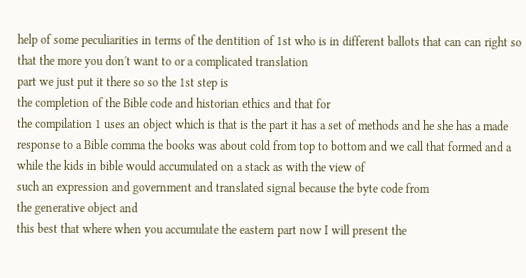help of some peculiarities in terms of the dentition of 1st who is in different ballots that can can right so that the more you don't want to or a complicated translation
part we just put it there so so the 1st step is
the completion of the Bible code and historian ethics and that for
the compilation 1 uses an object which is that is the part it has a set of methods and he she has a made response to a Bible comma the books was about cold from top to bottom and we call that formed and a while the kids in bible would accumulated on a stack as with the view of
such an expression and government and translated signal because the byte code from
the generative object and
this best that where when you accumulate the eastern part now I will present the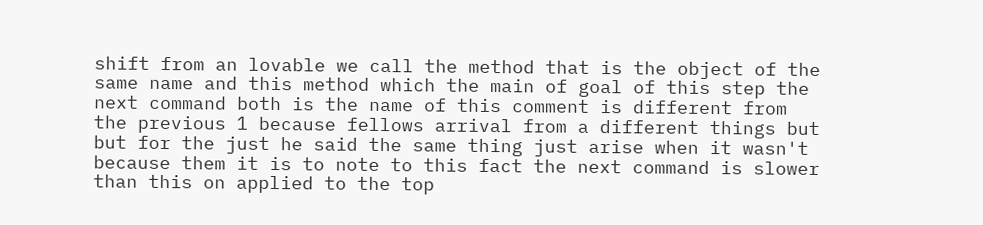shift from an lovable we call the method that is the object of the same name and this method which the main of goal of this step the next command both is the name of this comment is different from the previous 1 because fellows arrival from a different things but but for the just he said the same thing just arise when it wasn't because them it is to note to this fact the next command is slower than this on applied to the top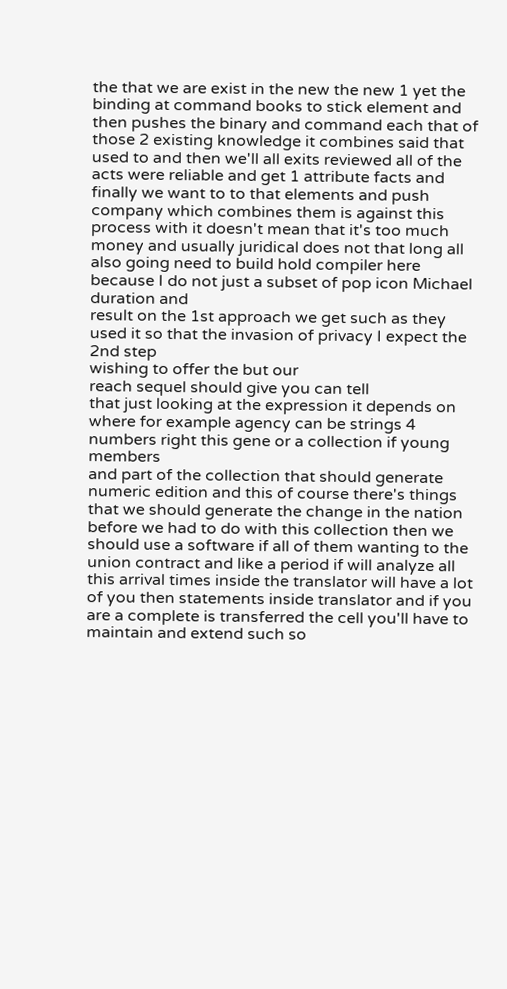the that we are exist in the new the new 1 yet the binding at command books to stick element and then pushes the binary and command each that of those 2 existing knowledge it combines said that used to and then we'll all exits reviewed all of the acts were reliable and get 1 attribute facts and finally we want to to that elements and push company which combines them is against this process with it doesn't mean that it's too much money and usually juridical does not that long all also going need to build hold compiler here because I do not just a subset of pop icon Michael duration and
result on the 1st approach we get such as they used it so that the invasion of privacy I expect the 2nd step
wishing to offer the but our
reach sequel should give you can tell
that just looking at the expression it depends on where for example agency can be strings 4 numbers right this gene or a collection if young members
and part of the collection that should generate numeric edition and this of course there's things that we should generate the change in the nation before we had to do with this collection then we should use a software if all of them wanting to the union contract and like a period if will analyze all this arrival times inside the translator will have a lot of you then statements inside translator and if you are a complete is transferred the cell you'll have to
maintain and extend such so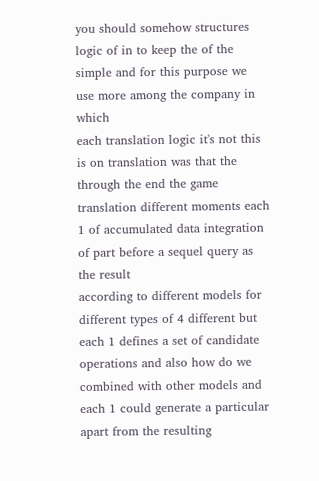you should somehow structures logic of in to keep the of the simple and for this purpose we
use more among the company in which
each translation logic it's not this is on translation was that the through the end the game translation different moments each 1 of accumulated data integration of part before a sequel query as the result
according to different models for different types of 4 different but each 1 defines a set of candidate operations and also how do we combined with other models and each 1 could generate a particular apart from the resulting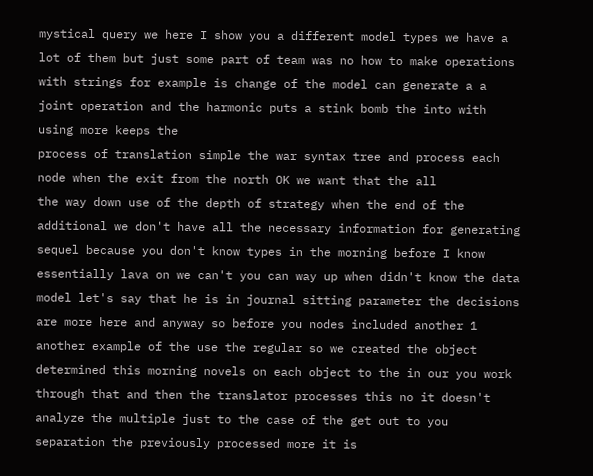mystical query we here I show you a different model types we have a lot of them but just some part of team was no how to make operations with strings for example is change of the model can generate a a joint operation and the harmonic puts a stink bomb the into with using more keeps the
process of translation simple the war syntax tree and process each
node when the exit from the north OK we want that the all
the way down use of the depth of strategy when the end of the additional we don't have all the necessary information for generating sequel because you don't know types in the morning before I know essentially lava on we can't you can way up when didn't know the data model let's say that he is in journal sitting parameter the decisions are more here and anyway so before you nodes included another 1 another example of the use the regular so we created the object determined this morning novels on each object to the in our you work through that and then the translator processes this no it doesn't analyze the multiple just to the case of the get out to you separation the previously processed more it is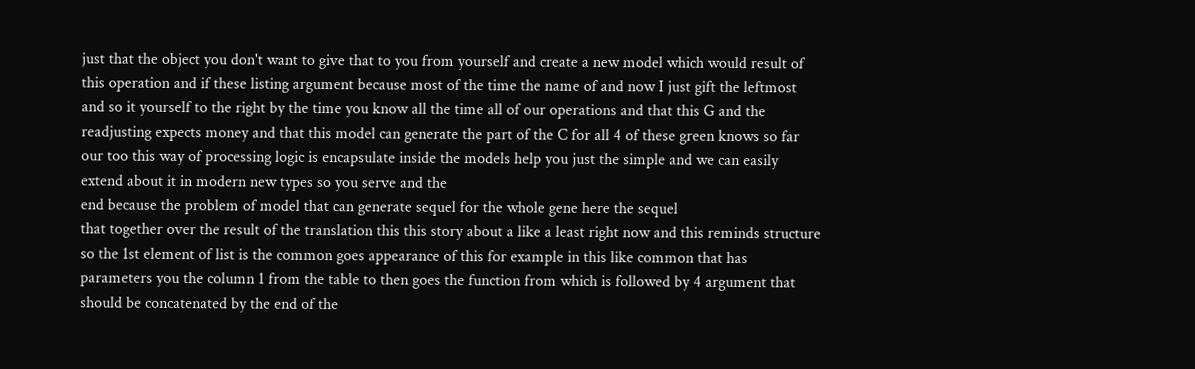just that the object you don't want to give that to you from yourself and create a new model which would result of this operation and if these listing argument because most of the time the name of and now I just gift the leftmost and so it yourself to the right by the time you know all the time all of our operations and that this G and the readjusting expects money and that this model can generate the part of the C for all 4 of these green knows so far our too this way of processing logic is encapsulate inside the models help you just the simple and we can easily extend about it in modern new types so you serve and the
end because the problem of model that can generate sequel for the whole gene here the sequel
that together over the result of the translation this this story about a like a least right now and this reminds structure so the 1st element of list is the common goes appearance of this for example in this like common that has parameters you the column 1 from the table to then goes the function from which is followed by 4 argument that should be concatenated by the end of the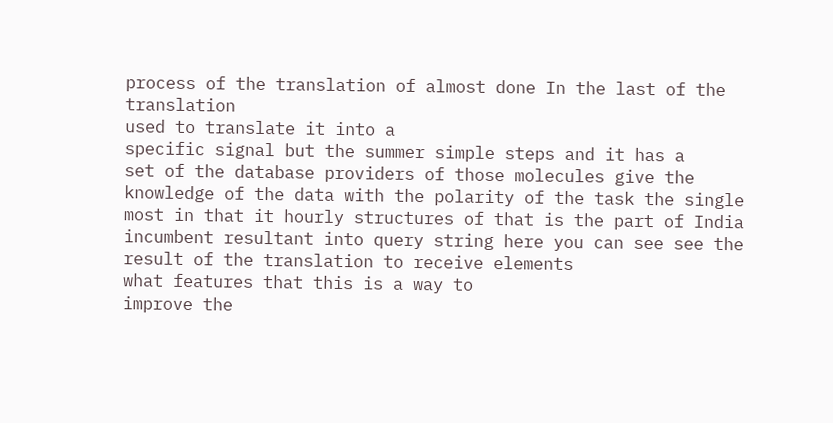process of the translation of almost done In the last of the translation
used to translate it into a
specific signal but the summer simple steps and it has a
set of the database providers of those molecules give the knowledge of the data with the polarity of the task the single most in that it hourly structures of that is the part of India incumbent resultant into query string here you can see see the result of the translation to receive elements
what features that this is a way to
improve the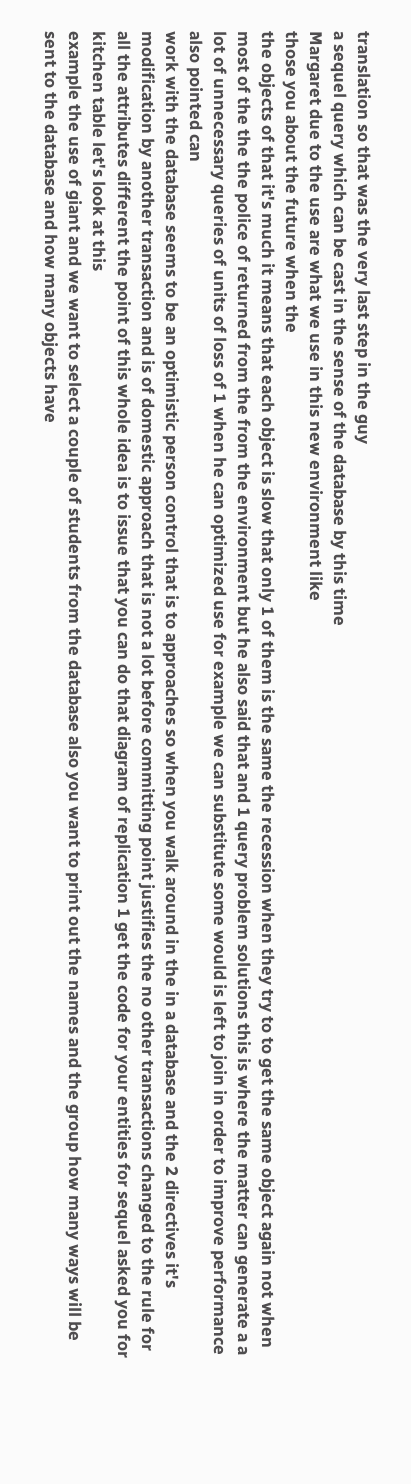translation so that was the very last step in the guy
a sequel query which can be cast in the sense of the database by this time
Margaret due to the use are what we use in this new environment like
those you about the future when the
the objects of that it's much it means that each object is slow that only 1 of them is the same the recession when they try to to get the same object again not when most of the the the police of returned from the from the environment but he also said that and 1 query problem solutions this is where the matter can generate a a lot of unnecessary queries of units of loss of 1 when he can optimized use for example we can substitute some would is left to join in order to improve performance also pointed can
work with the database seems to be an optimistic person control that is to approaches so when you walk around in the in a database and the 2 directives it's modification by another transaction and is of domestic approach that is not a lot before committing point justifies the no other transactions changed to the rule for all the attributes different the point of this whole idea is to issue that you can do that diagram of replication 1 get the code for your entities for sequel asked you for kitchen table let's look at this
example the use of giant and we want to select a couple of students from the database also you want to print out the names and the group how many ways will be sent to the database and how many objects have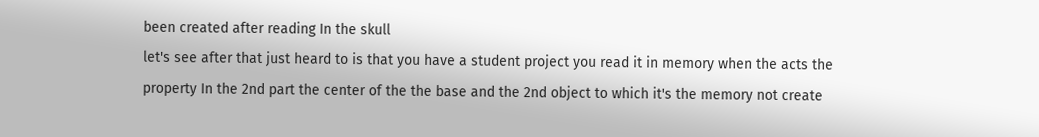been created after reading In the skull
let's see after that just heard to is that you have a student project you read it in memory when the acts the property In the 2nd part the center of the the base and the 2nd object to which it's the memory not create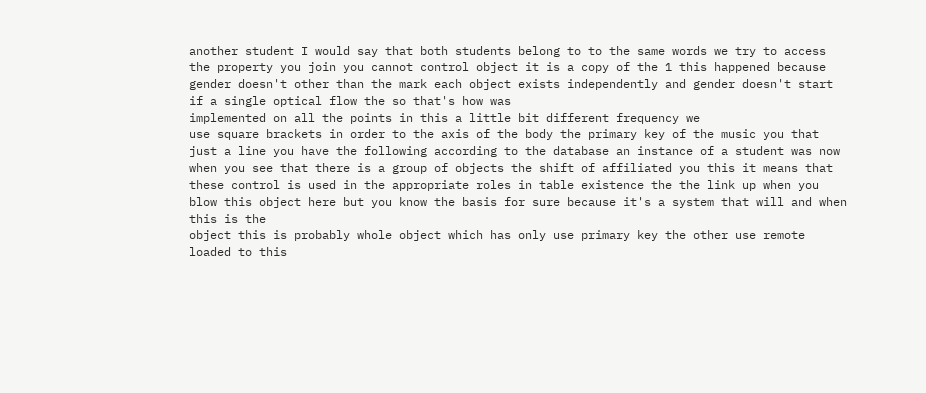another student I would say that both students belong to to the same words we try to access the property you join you cannot control object it is a copy of the 1 this happened because gender doesn't other than the mark each object exists independently and gender doesn't start if a single optical flow the so that's how was
implemented on all the points in this a little bit different frequency we
use square brackets in order to the axis of the body the primary key of the music you that just a line you have the following according to the database an instance of a student was now when you see that there is a group of objects the shift of affiliated you this it means that these control is used in the appropriate roles in table existence the the link up when you blow this object here but you know the basis for sure because it's a system that will and when this is the
object this is probably whole object which has only use primary key the other use remote loaded to this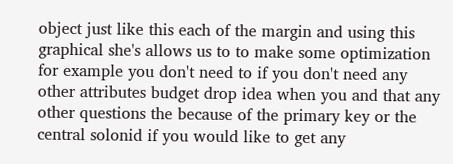object just like this each of the margin and using this graphical she's allows us to to make some optimization for example you don't need to if you don't need any other attributes budget drop idea when you and that any other questions the because of the primary key or the central solonid if you would like to get any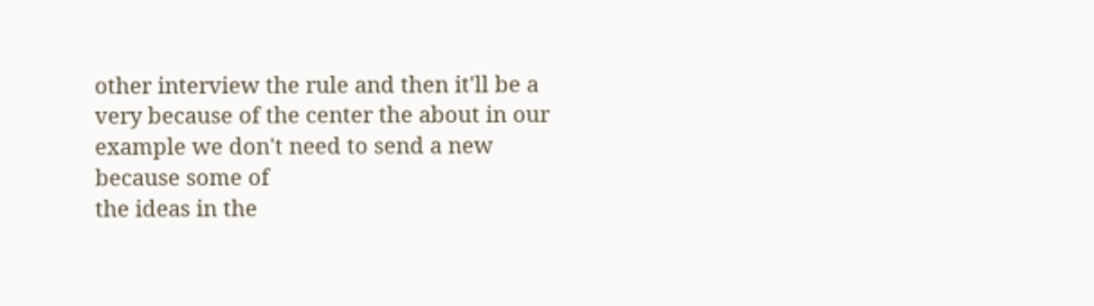other interview the rule and then it'll be a very because of the center the about in our example we don't need to send a new because some of
the ideas in the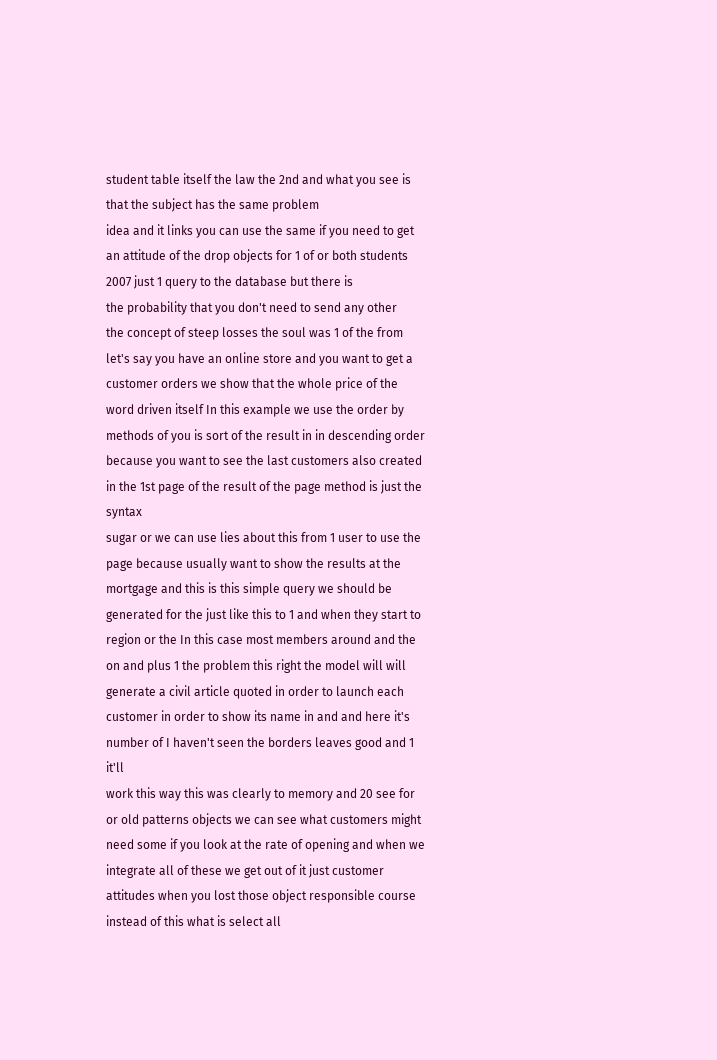student table itself the law the 2nd and what you see is that the subject has the same problem
idea and it links you can use the same if you need to get an attitude of the drop objects for 1 of or both students 2007 just 1 query to the database but there is
the probability that you don't need to send any other
the concept of steep losses the soul was 1 of the from let's say you have an online store and you want to get a customer orders we show that the whole price of the word driven itself In this example we use the order by methods of you is sort of the result in in descending order because you want to see the last customers also created in the 1st page of the result of the page method is just the syntax
sugar or we can use lies about this from 1 user to use the page because usually want to show the results at the mortgage and this is this simple query we should be generated for the just like this to 1 and when they start to region or the In this case most members around and the on and plus 1 the problem this right the model will will generate a civil article quoted in order to launch each customer in order to show its name in and and here it's number of I haven't seen the borders leaves good and 1 it'll
work this way this was clearly to memory and 20 see for or old patterns objects we can see what customers might need some if you look at the rate of opening and when we integrate all of these we get out of it just customer attitudes when you lost those object responsible course instead of this what is select all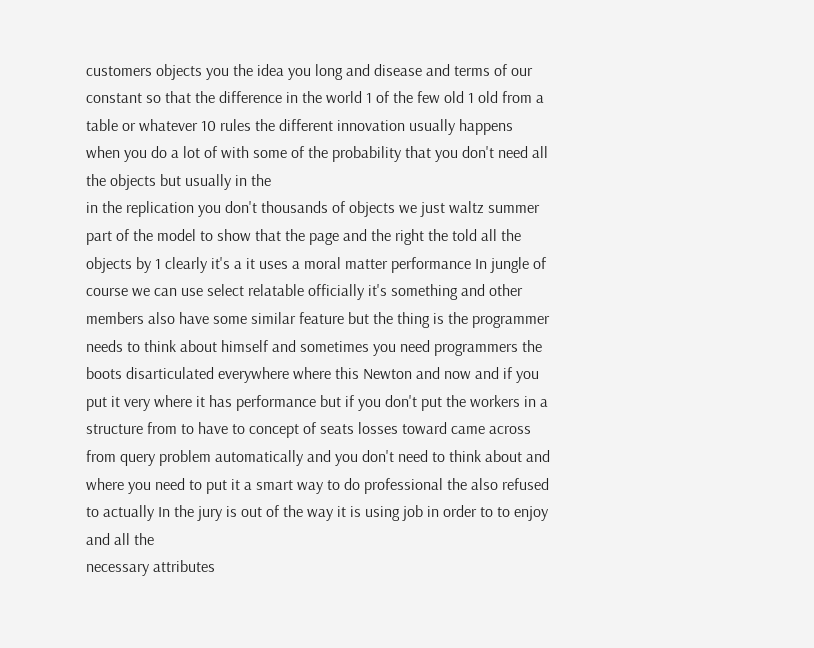customers objects you the idea you long and disease and terms of our constant so that the difference in the world 1 of the few old 1 old from a table or whatever 10 rules the different innovation usually happens when you do a lot of with some of the probability that you don't need all the objects but usually in the
in the replication you don't thousands of objects we just waltz summer part of the model to show that the page and the right the told all the objects by 1 clearly it's a it uses a moral matter performance In jungle of course we can use select relatable officially it's something and other members also have some similar feature but the thing is the programmer needs to think about himself and sometimes you need programmers the boots disarticulated everywhere where this Newton and now and if you put it very where it has performance but if you don't put the workers in a structure from to have to concept of seats losses toward came across from query problem automatically and you don't need to think about and where you need to put it a smart way to do professional the also refused to actually In the jury is out of the way it is using job in order to to enjoy and all the
necessary attributes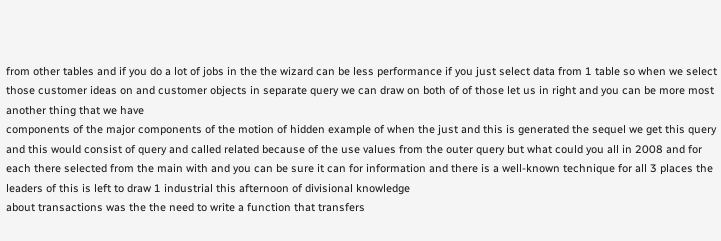from other tables and if you do a lot of jobs in the the wizard can be less performance if you just select data from 1 table so when we select those customer ideas on and customer objects in separate query we can draw on both of of those let us in right and you can be more most another thing that we have
components of the major components of the motion of hidden example of when the just and this is generated the sequel we get this query and this would consist of query and called related because of the use values from the outer query but what could you all in 2008 and for each there selected from the main with and you can be sure it can for information and there is a well-known technique for all 3 places the leaders of this is left to draw 1 industrial this afternoon of divisional knowledge
about transactions was the the need to write a function that transfers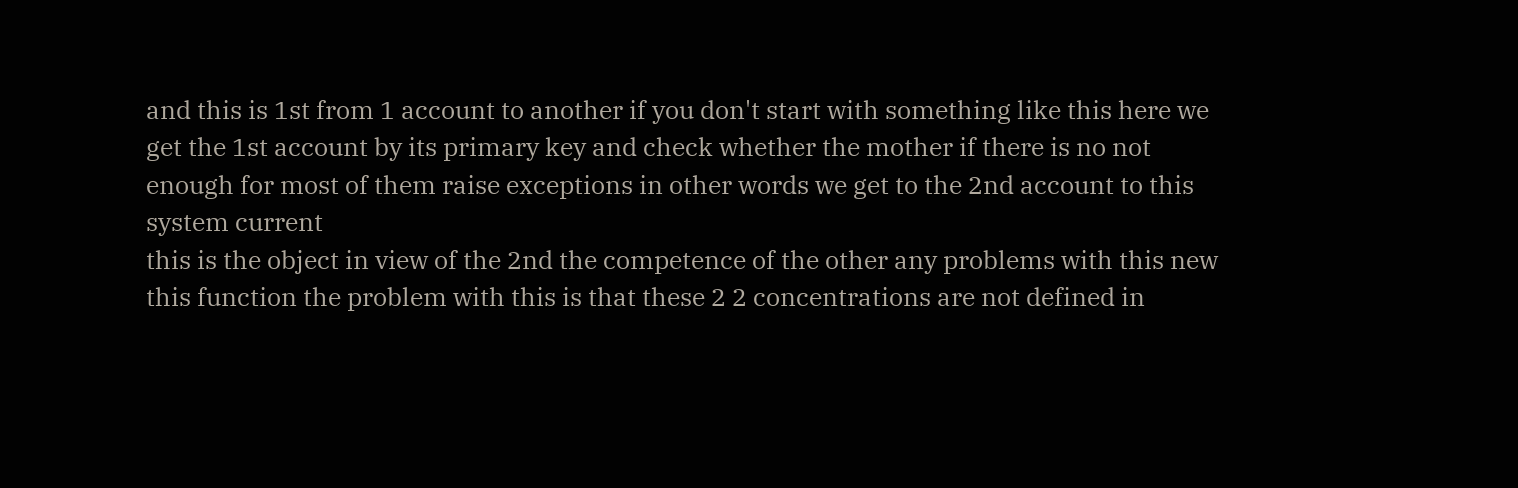and this is 1st from 1 account to another if you don't start with something like this here we get the 1st account by its primary key and check whether the mother if there is no not enough for most of them raise exceptions in other words we get to the 2nd account to this system current
this is the object in view of the 2nd the competence of the other any problems with this new this function the problem with this is that these 2 2 concentrations are not defined in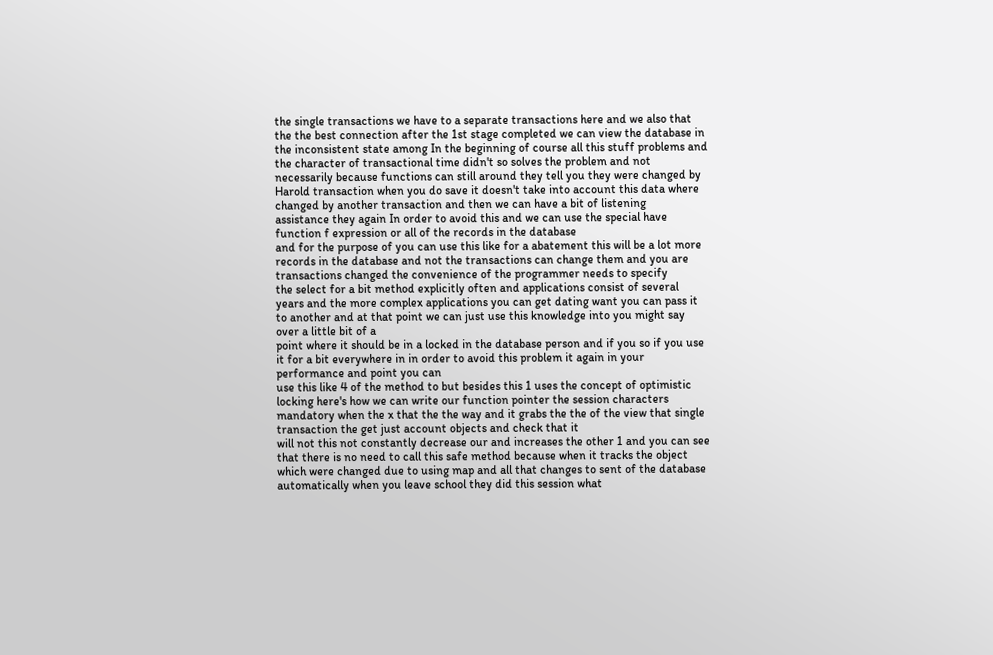the single transactions we have to a separate transactions here and we also that the the best connection after the 1st stage completed we can view the database in the inconsistent state among In the beginning of course all this stuff problems and the character of transactional time didn't so solves the problem and not necessarily because functions can still around they tell you they were changed by Harold transaction when you do save it doesn't take into account this data where changed by another transaction and then we can have a bit of listening
assistance they again In order to avoid this and we can use the special have function f expression or all of the records in the database
and for the purpose of you can use this like for a abatement this will be a lot more records in the database and not the transactions can change them and you are transactions changed the convenience of the programmer needs to specify
the select for a bit method explicitly often and applications consist of several years and the more complex applications you can get dating want you can pass it to another and at that point we can just use this knowledge into you might say over a little bit of a
point where it should be in a locked in the database person and if you so if you use it for a bit everywhere in in order to avoid this problem it again in your performance and point you can
use this like 4 of the method to but besides this 1 uses the concept of optimistic locking here's how we can write our function pointer the session characters mandatory when the x that the the way and it grabs the the of the view that single transaction the get just account objects and check that it
will not this not constantly decrease our and increases the other 1 and you can see that there is no need to call this safe method because when it tracks the object which were changed due to using map and all that changes to sent of the database automatically when you leave school they did this session what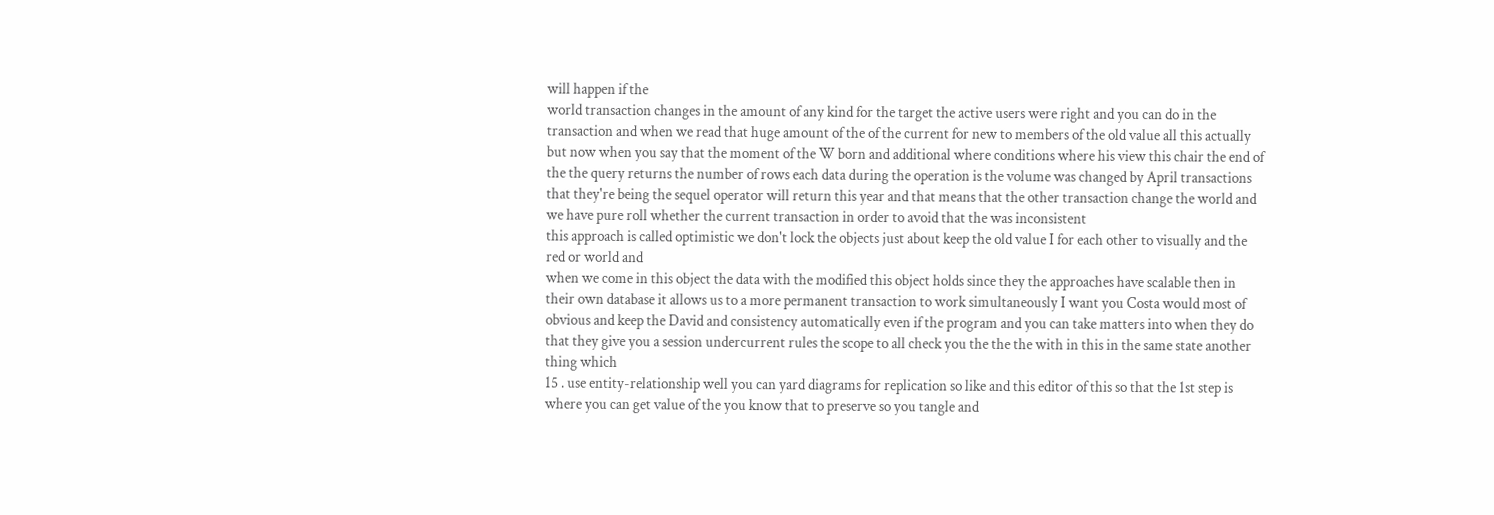will happen if the
world transaction changes in the amount of any kind for the target the active users were right and you can do in the transaction and when we read that huge amount of the of the current for new to members of the old value all this actually
but now when you say that the moment of the W born and additional where conditions where his view this chair the end of the the query returns the number of rows each data during the operation is the volume was changed by April transactions that they're being the sequel operator will return this year and that means that the other transaction change the world and we have pure roll whether the current transaction in order to avoid that the was inconsistent
this approach is called optimistic we don't lock the objects just about keep the old value I for each other to visually and the red or world and
when we come in this object the data with the modified this object holds since they the approaches have scalable then in their own database it allows us to a more permanent transaction to work simultaneously I want you Costa would most of obvious and keep the David and consistency automatically even if the program and you can take matters into when they do that they give you a session undercurrent rules the scope to all check you the the the with in this in the same state another thing which
15 . use entity-relationship well you can yard diagrams for replication so like and this editor of this so that the 1st step is where you can get value of the you know that to preserve so you tangle and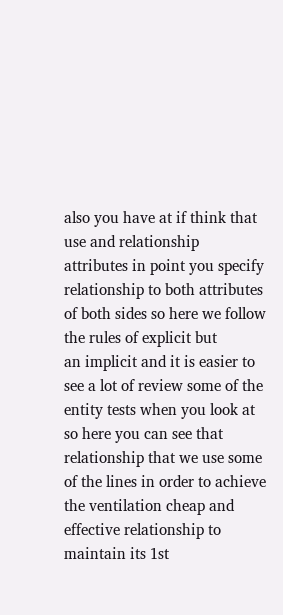also you have at if think that use and relationship attributes in point you specify relationship to both attributes of both sides so here we follow the rules of explicit but
an implicit and it is easier to see a lot of review some of the entity tests when you look at so here you can see that relationship that we use some of the lines in order to achieve the ventilation cheap and effective relationship to maintain its 1st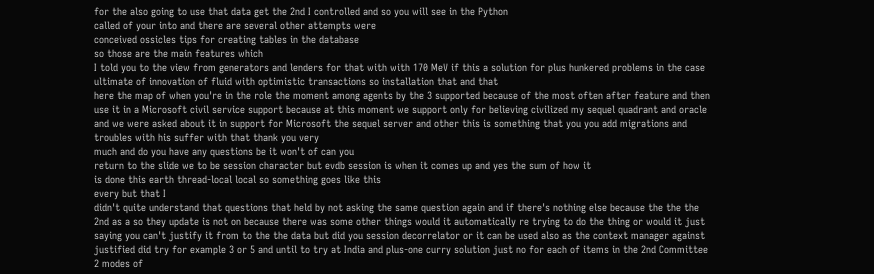for the also going to use that data get the 2nd I controlled and so you will see in the Python
called of your into and there are several other attempts were
conceived ossicles tips for creating tables in the database
so those are the main features which
I told you to the view from generators and lenders for that with with 170 MeV if this a solution for plus hunkered problems in the case ultimate of innovation of fluid with optimistic transactions so installation that and that
here the map of when you're in the role the moment among agents by the 3 supported because of the most often after feature and then use it in a Microsoft civil service support because at this moment we support only for believing civilized my sequel quadrant and oracle and we were asked about it in support for Microsoft the sequel server and other this is something that you you add migrations and troubles with his suffer with that thank you very
much and do you have any questions be it won't of can you
return to the slide we to be session character but evdb session is when it comes up and yes the sum of how it
is done this earth thread-local local so something goes like this
every but that I
didn't quite understand that questions that held by not asking the same question again and if there's nothing else because the the the 2nd as a so they update is not on because there was some other things would it automatically re trying to do the thing or would it just saying you can't justify it from to the the data but did you session decorrelator or it can be used also as the context manager against justified did try for example 3 or 5 and until to try at India and plus-one curry solution just no for each of items in the 2nd Committee 2 modes of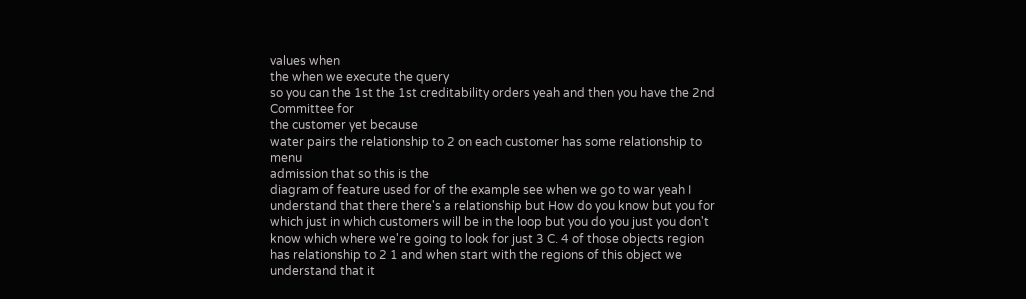values when
the when we execute the query
so you can the 1st the 1st creditability orders yeah and then you have the 2nd Committee for
the customer yet because
water pairs the relationship to 2 on each customer has some relationship to menu
admission that so this is the
diagram of feature used for of the example see when we go to war yeah I understand that there there's a relationship but How do you know but you for
which just in which customers will be in the loop but you do you just you don't know which where we're going to look for just 3 C. 4 of those objects region has relationship to 2 1 and when start with the regions of this object we understand that it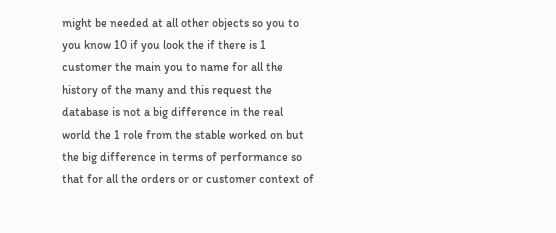might be needed at all other objects so you to you know 10 if you look the if there is 1 customer the main you to name for all the history of the many and this request the database is not a big difference in the real world the 1 role from the stable worked on but the big difference in terms of performance so that for all the orders or or customer context of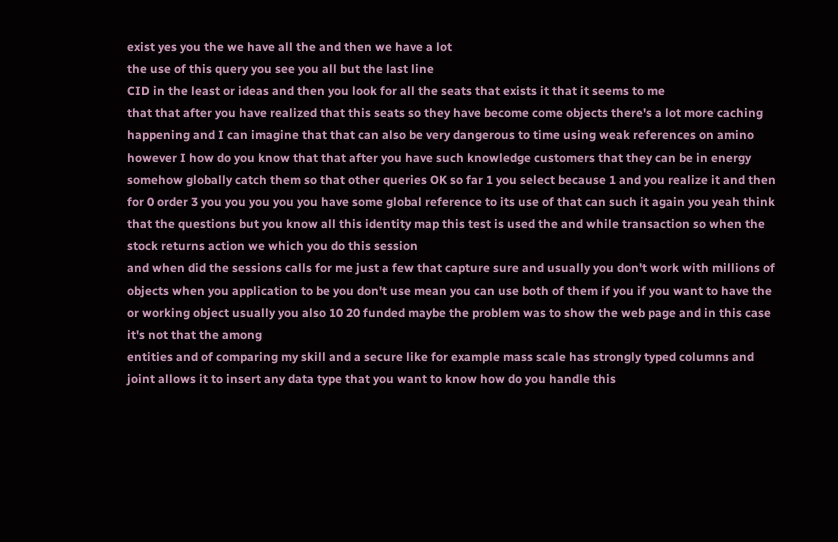exist yes you the we have all the and then we have a lot
the use of this query you see you all but the last line
CID in the least or ideas and then you look for all the seats that exists it that it seems to me
that that after you have realized that this seats so they have become come objects there's a lot more caching happening and I can imagine that that can also be very dangerous to time using weak references on amino however I how do you know that that after you have such knowledge customers that they can be in energy somehow globally catch them so that other queries OK so far 1 you select because 1 and you realize it and then for 0 order 3 you you you you you have some global reference to its use of that can such it again you yeah think that the questions but you know all this identity map this test is used the and while transaction so when the stock returns action we which you do this session
and when did the sessions calls for me just a few that capture sure and usually you don't work with millions of objects when you application to be you don't use mean you can use both of them if you if you want to have the or working object usually you also 10 20 funded maybe the problem was to show the web page and in this case it's not that the among
entities and of comparing my skill and a secure like for example mass scale has strongly typed columns and joint allows it to insert any data type that you want to know how do you handle this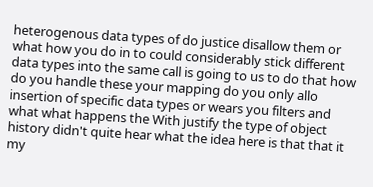heterogenous data types of do justice disallow them or what how you do in to could considerably stick different data types into the same call is going to us to do that how do you handle these your mapping do you only allo insertion of specific data types or wears you filters and what what happens the With justify the type of object history didn't quite hear what the idea here is that that it my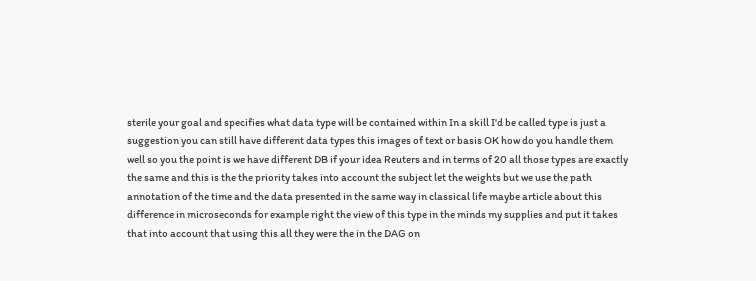sterile your goal and specifies what data type will be contained within In a skill I'd be called type is just a suggestion you can still have different data types this images of text or basis OK how do you handle them well so you the point is we have different DB if your idea Reuters and in terms of 20 all those types are exactly the same and this is the the priority takes into account the subject let the weights but we use the path annotation of the time and the data presented in the same way in classical life maybe article about this difference in microseconds for example right the view of this type in the minds my supplies and put it takes that into account that using this all they were the in the DAG on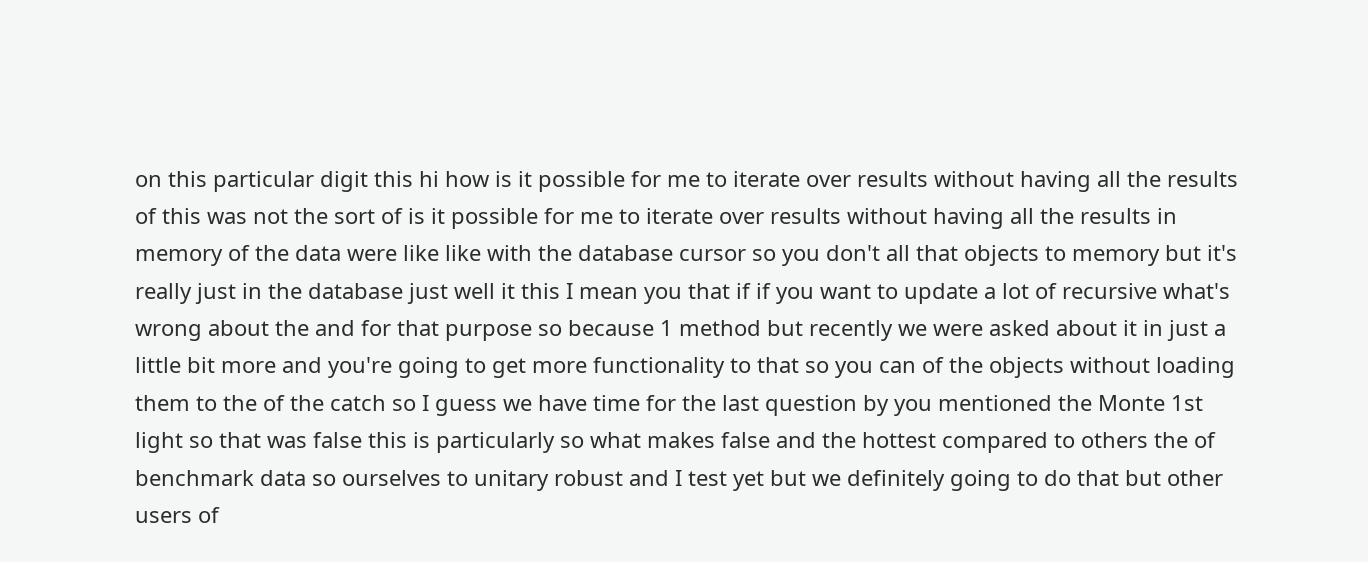on this particular digit this hi how is it possible for me to iterate over results without having all the results of this was not the sort of is it possible for me to iterate over results without having all the results in memory of the data were like like with the database cursor so you don't all that objects to memory but it's really just in the database just well it this I mean you that if if you want to update a lot of recursive what's wrong about the and for that purpose so because 1 method but recently we were asked about it in just a little bit more and you're going to get more functionality to that so you can of the objects without loading them to the of the catch so I guess we have time for the last question by you mentioned the Monte 1st light so that was false this is particularly so what makes false and the hottest compared to others the of benchmark data so ourselves to unitary robust and I test yet but we definitely going to do that but other users of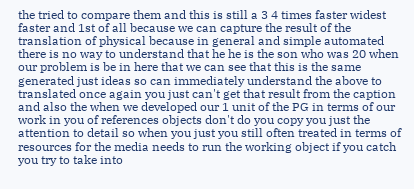the tried to compare them and this is still a 3 4 times faster widest faster and 1st of all because we can capture the result of the translation of physical because in general and simple automated there is no way to understand that he he is the son who was 20 when our problem is be in here that we can see that this is the same generated just ideas so can immediately understand the above to translated once again you just can't get that result from the caption and also the when we developed our 1 unit of the PG in terms of our work in you of references objects don't do you copy you just the attention to detail so when you just you still often treated in terms of resources for the media needs to run the working object if you catch you try to take into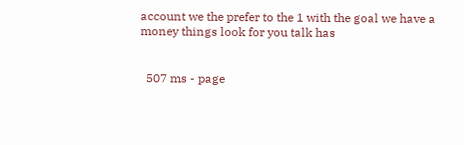account we the prefer to the 1 with the goal we have a money things look for you talk has


  507 ms - page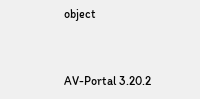object


AV-Portal 3.20.2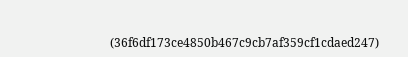(36f6df173ce4850b467c9cb7af359cf1cdaed247)